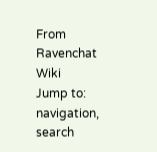From Ravenchat Wiki
Jump to: navigation, search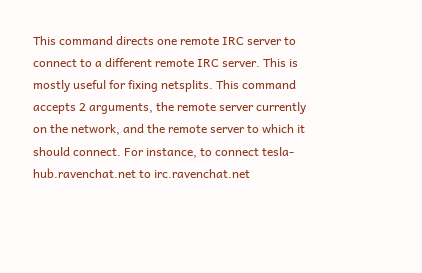This command directs one remote IRC server to connect to a different remote IRC server. This is mostly useful for fixing netsplits. This command accepts 2 arguments, the remote server currently on the network, and the remote server to which it should connect. For instance, to connect tesla-hub.ravenchat.net to irc.ravenchat.net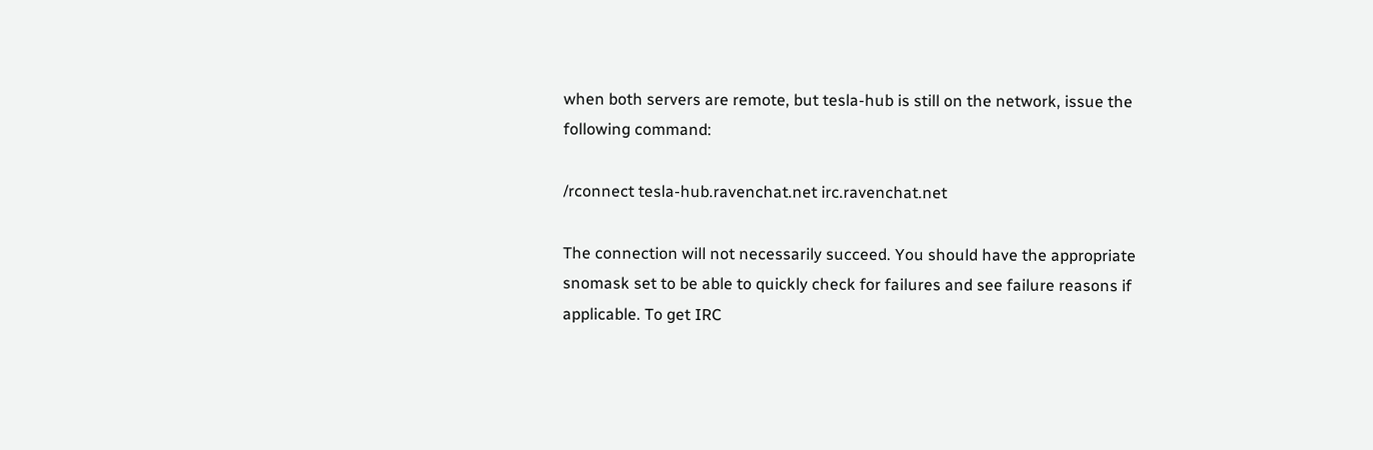when both servers are remote, but tesla-hub is still on the network, issue the following command:

/rconnect tesla-hub.ravenchat.net irc.ravenchat.net

The connection will not necessarily succeed. You should have the appropriate snomask set to be able to quickly check for failures and see failure reasons if applicable. To get IRC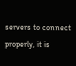servers to connect properly, it is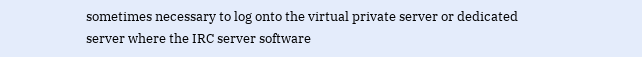sometimes necessary to log onto the virtual private server or dedicated server where the IRC server software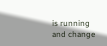is running and change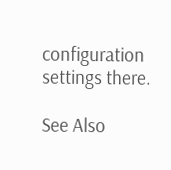configuration settings there.

See Also